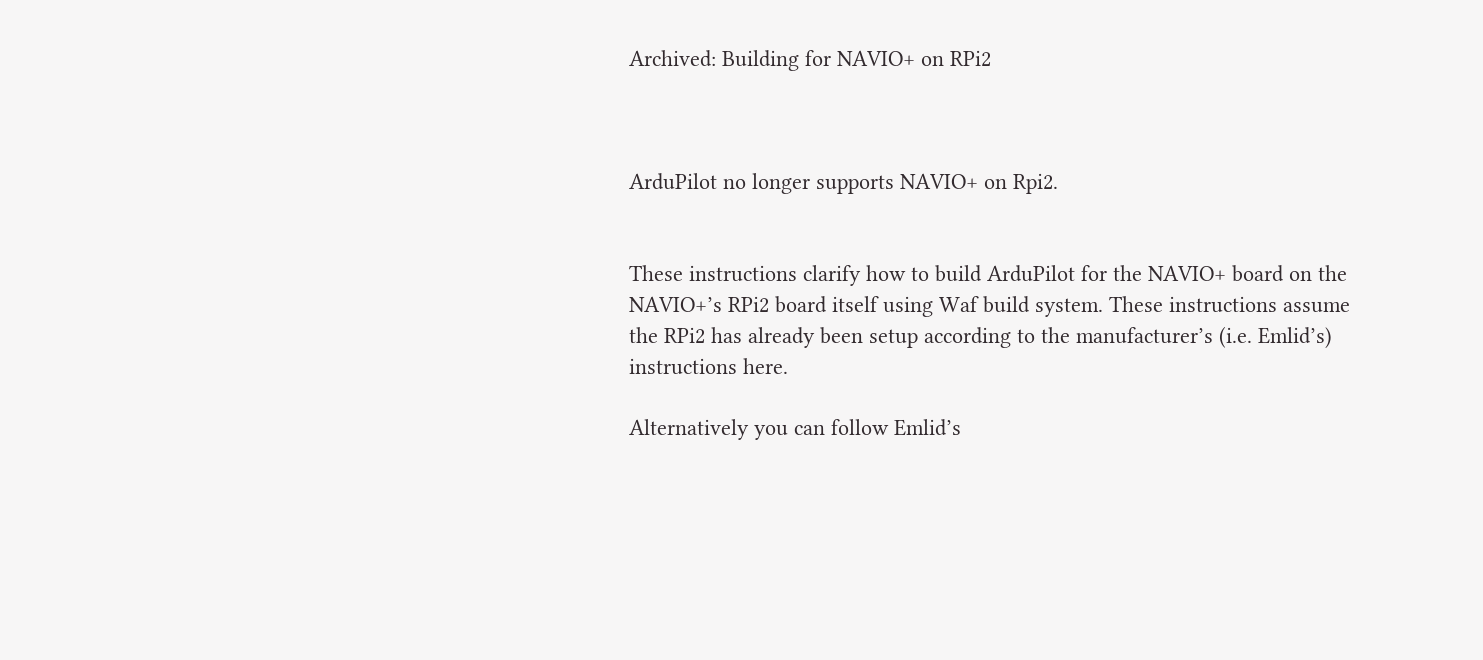Archived: Building for NAVIO+ on RPi2



ArduPilot no longer supports NAVIO+ on Rpi2.


These instructions clarify how to build ArduPilot for the NAVIO+ board on the NAVIO+’s RPi2 board itself using Waf build system. These instructions assume the RPi2 has already been setup according to the manufacturer’s (i.e. Emlid’s) instructions here.

Alternatively you can follow Emlid’s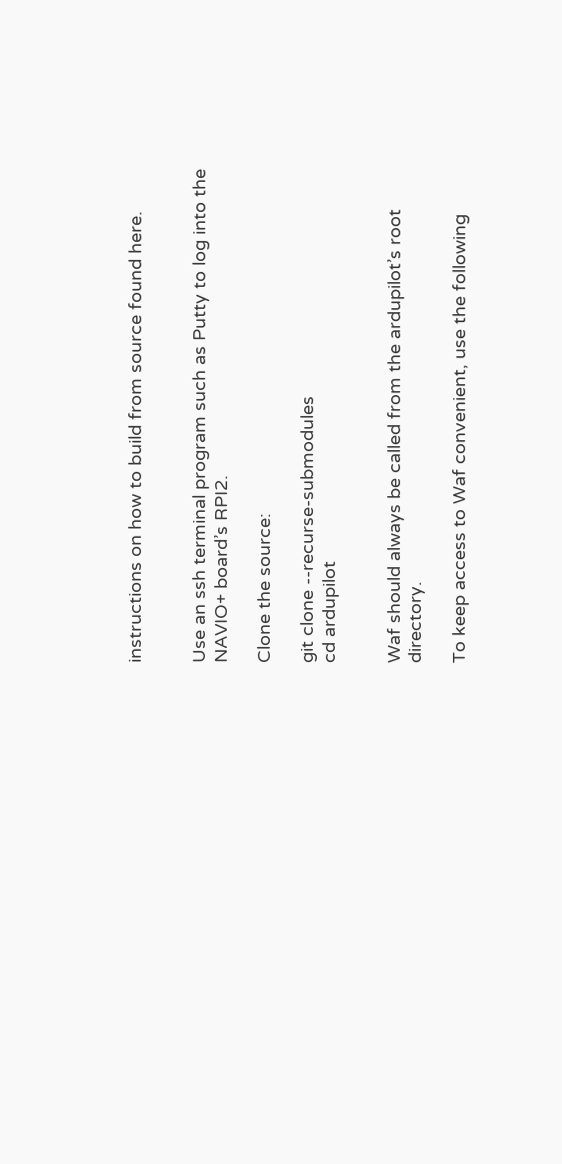instructions on how to build from source found here.


Use an ssh terminal program such as Putty to log into the NAVIO+ board’s RPI2.

Clone the source:

git clone --recurse-submodules
cd ardupilot


Waf should always be called from the ardupilot’s root directory.

To keep access to Waf convenient, use the following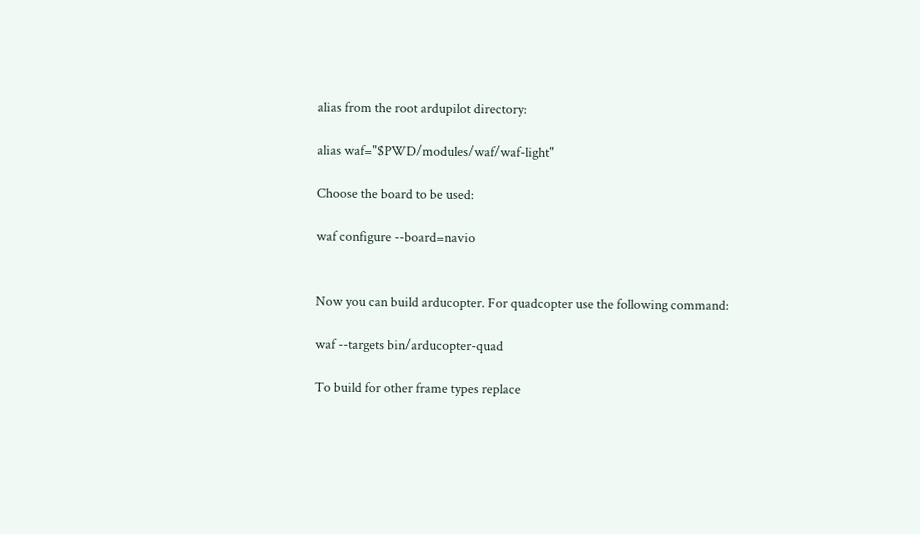alias from the root ardupilot directory:

alias waf="$PWD/modules/waf/waf-light"

Choose the board to be used:

waf configure --board=navio


Now you can build arducopter. For quadcopter use the following command:

waf --targets bin/arducopter-quad

To build for other frame types replace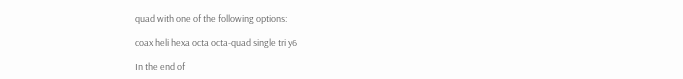quad with one of the following options:

coax heli hexa octa octa-quad single tri y6

In the end of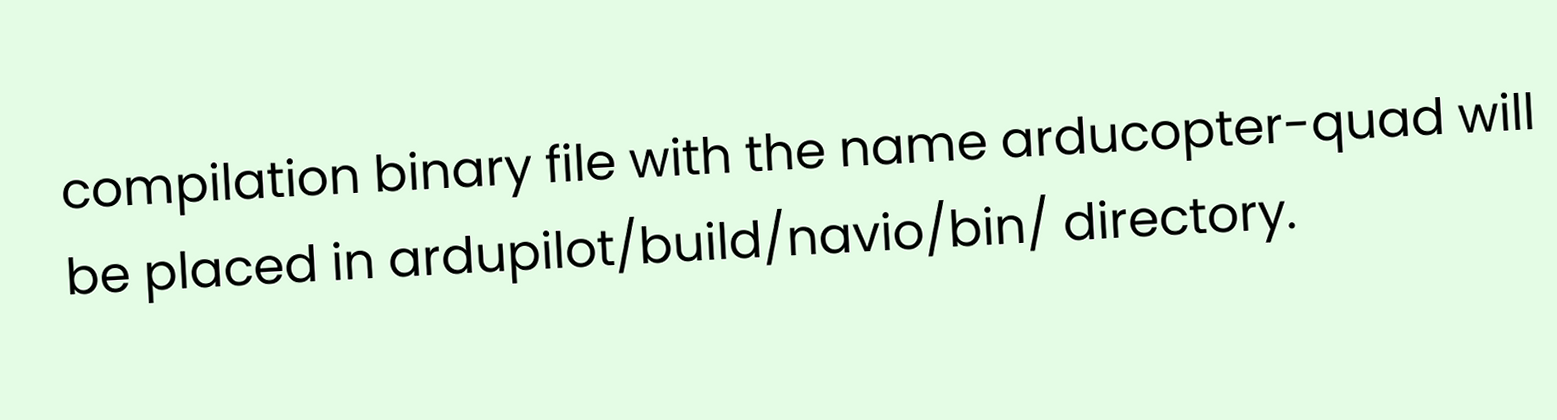compilation binary file with the name arducopter-quad will be placed in ardupilot/build/navio/bin/ directory.